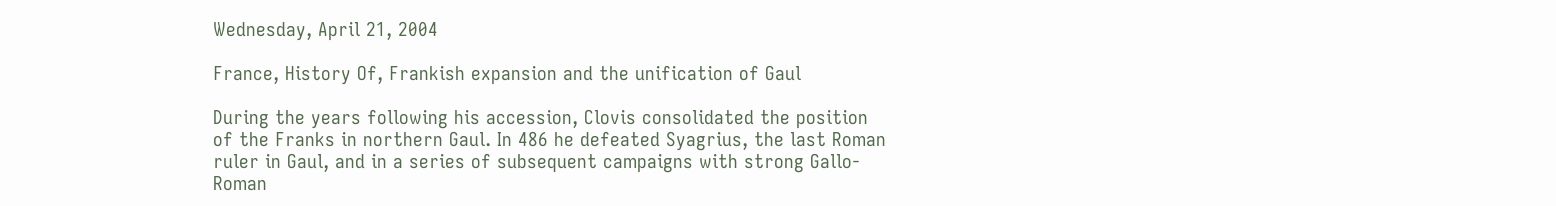Wednesday, April 21, 2004

France, History Of, Frankish expansion and the unification of Gaul

During the years following his accession, Clovis consolidated the position of the Franks in northern Gaul. In 486 he defeated Syagrius, the last Roman ruler in Gaul, and in a series of subsequent campaigns with strong Gallo-Roman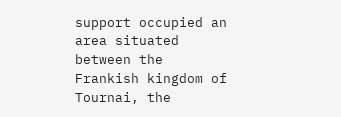support occupied an area situated between the Frankish kingdom of Tournai, the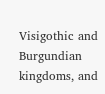Visigothic and Burgundian kingdoms, and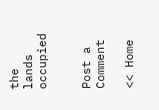the lands occupied


Post a Comment

<< Home